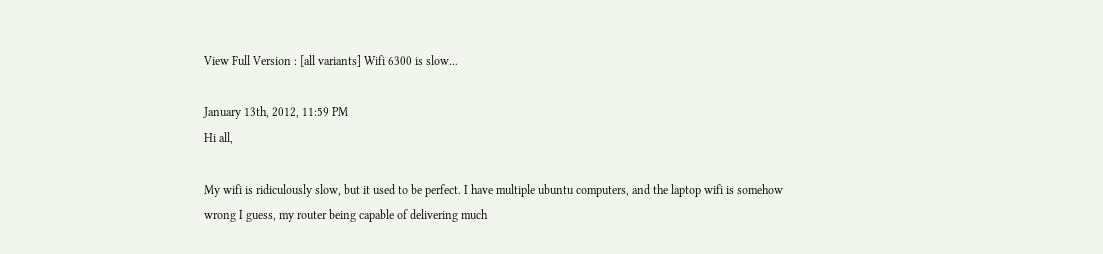View Full Version : [all variants] Wifi 6300 is slow...

January 13th, 2012, 11:59 PM
Hi all,

My wifi is ridiculously slow, but it used to be perfect. I have multiple ubuntu computers, and the laptop wifi is somehow wrong I guess, my router being capable of delivering much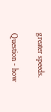greater speeds.

Question - how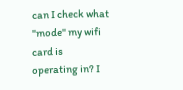can I check what "mode" my wifi card is operating in? I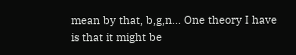mean by that, b,g,n... One theory I have is that it might be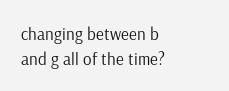changing between b and g all of the time?